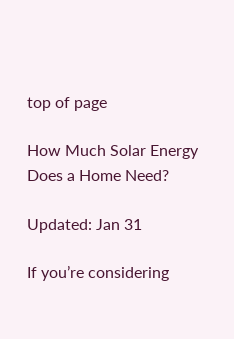top of page

How Much Solar Energy Does a Home Need?

Updated: Jan 31

If you’re considering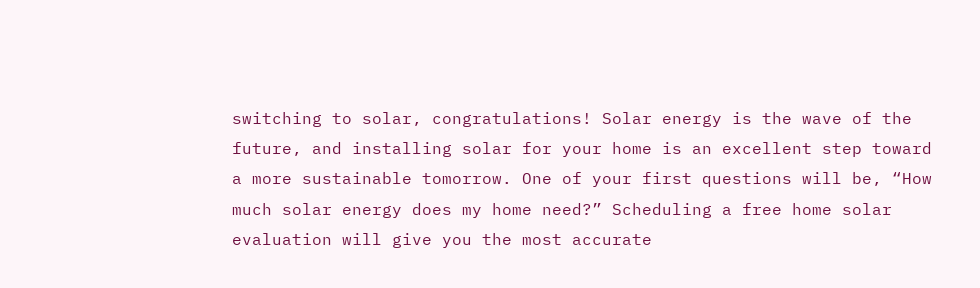switching to solar, congratulations! Solar energy is the wave of the future, and installing solar for your home is an excellent step toward a more sustainable tomorrow. One of your first questions will be, “How much solar energy does my home need?” Scheduling a free home solar evaluation will give you the most accurate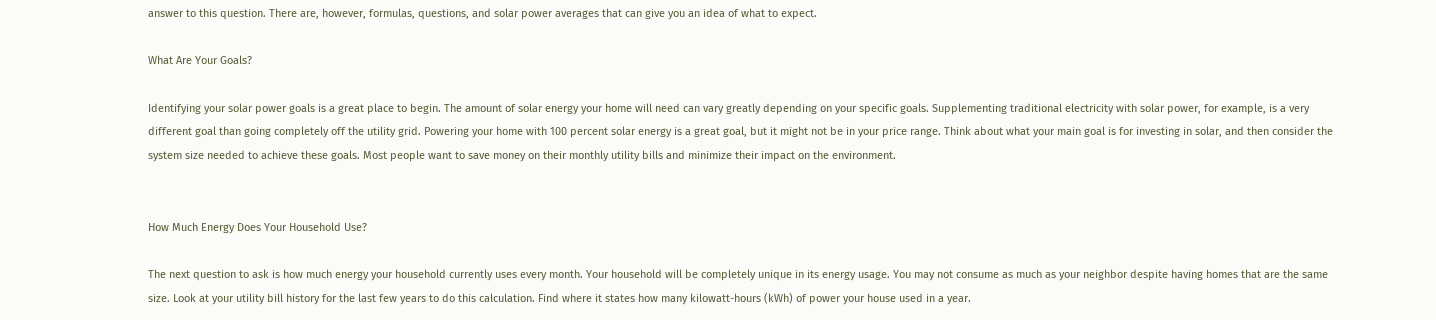answer to this question. There are, however, formulas, questions, and solar power averages that can give you an idea of what to expect.

What Are Your Goals?

Identifying your solar power goals is a great place to begin. The amount of solar energy your home will need can vary greatly depending on your specific goals. Supplementing traditional electricity with solar power, for example, is a very different goal than going completely off the utility grid. Powering your home with 100 percent solar energy is a great goal, but it might not be in your price range. Think about what your main goal is for investing in solar, and then consider the system size needed to achieve these goals. Most people want to save money on their monthly utility bills and minimize their impact on the environment.


How Much Energy Does Your Household Use?

The next question to ask is how much energy your household currently uses every month. Your household will be completely unique in its energy usage. You may not consume as much as your neighbor despite having homes that are the same size. Look at your utility bill history for the last few years to do this calculation. Find where it states how many kilowatt-hours (kWh) of power your house used in a year.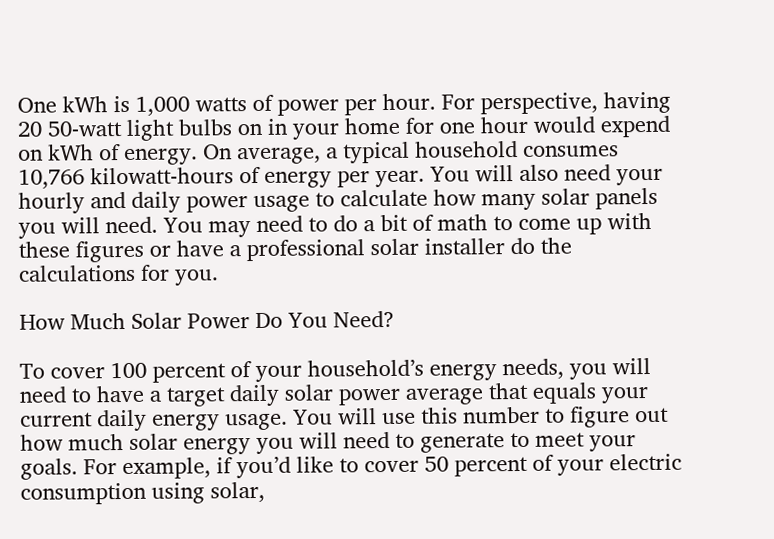One kWh is 1,000 watts of power per hour. For perspective, having 20 50-watt light bulbs on in your home for one hour would expend on kWh of energy. On average, a typical household consumes 10,766 kilowatt-hours of energy per year. You will also need your hourly and daily power usage to calculate how many solar panels you will need. You may need to do a bit of math to come up with these figures or have a professional solar installer do the calculations for you.

How Much Solar Power Do You Need?

To cover 100 percent of your household’s energy needs, you will need to have a target daily solar power average that equals your current daily energy usage. You will use this number to figure out how much solar energy you will need to generate to meet your goals. For example, if you’d like to cover 50 percent of your electric consumption using solar,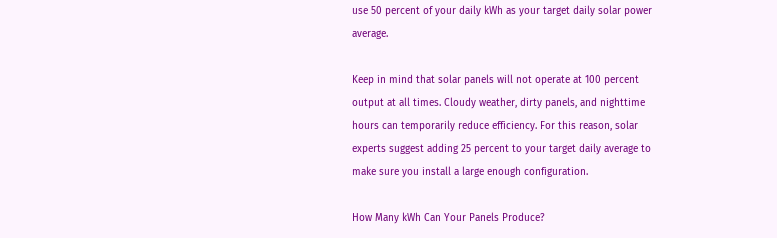use 50 percent of your daily kWh as your target daily solar power average.

Keep in mind that solar panels will not operate at 100 percent output at all times. Cloudy weather, dirty panels, and nighttime hours can temporarily reduce efficiency. For this reason, solar experts suggest adding 25 percent to your target daily average to make sure you install a large enough configuration.

How Many kWh Can Your Panels Produce?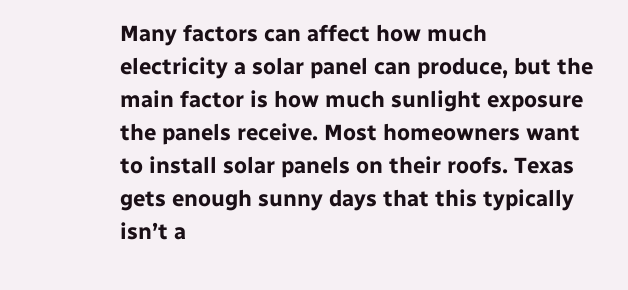Many factors can affect how much electricity a solar panel can produce, but the main factor is how much sunlight exposure the panels receive. Most homeowners want to install solar panels on their roofs. Texas gets enough sunny days that this typically isn’t a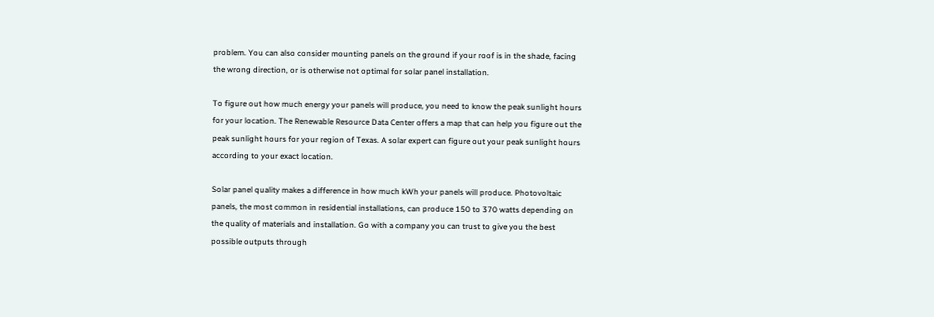problem. You can also consider mounting panels on the ground if your roof is in the shade, facing the wrong direction, or is otherwise not optimal for solar panel installation.

To figure out how much energy your panels will produce, you need to know the peak sunlight hours for your location. The Renewable Resource Data Center offers a map that can help you figure out the peak sunlight hours for your region of Texas. A solar expert can figure out your peak sunlight hours according to your exact location.

Solar panel quality makes a difference in how much kWh your panels will produce. Photovoltaic panels, the most common in residential installations, can produce 150 to 370 watts depending on the quality of materials and installation. Go with a company you can trust to give you the best possible outputs through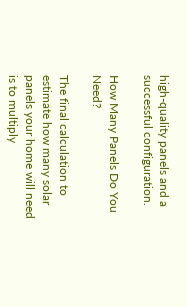high-quality panels and a successful configuration.

How Many Panels Do You Need?

The final calculation to estimate how many solar panels your home will need is to multiply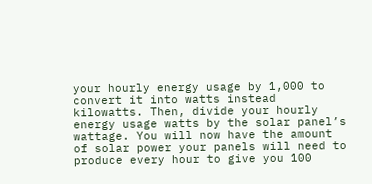your hourly energy usage by 1,000 to convert it into watts instead kilowatts. Then, divide your hourly energy usage watts by the solar panel’s wattage. You will now have the amount of solar power your panels will need to produce every hour to give you 100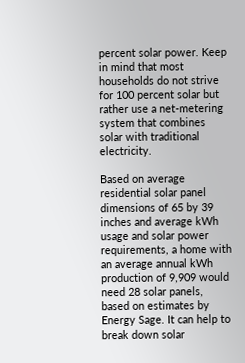percent solar power. Keep in mind that most households do not strive for 100 percent solar but rather use a net-metering system that combines solar with traditional electricity.

Based on average residential solar panel dimensions of 65 by 39 inches and average kWh usage and solar power requirements, a home with an average annual kWh production of 9,909 would need 28 solar panels, based on estimates by Energy Sage. It can help to break down solar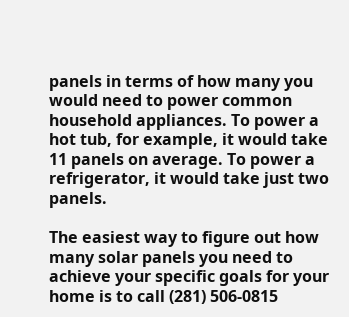panels in terms of how many you would need to power common household appliances. To power a hot tub, for example, it would take 11 panels on average. To power a refrigerator, it would take just two panels.

The easiest way to figure out how many solar panels you need to achieve your specific goals for your home is to call (281) 506-0815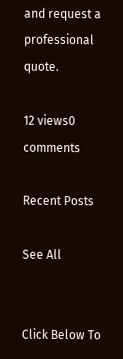and request a professional quote.

12 views0 comments

Recent Posts

See All


Click Below To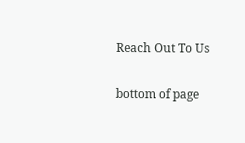Reach Out To Us

bottom of page